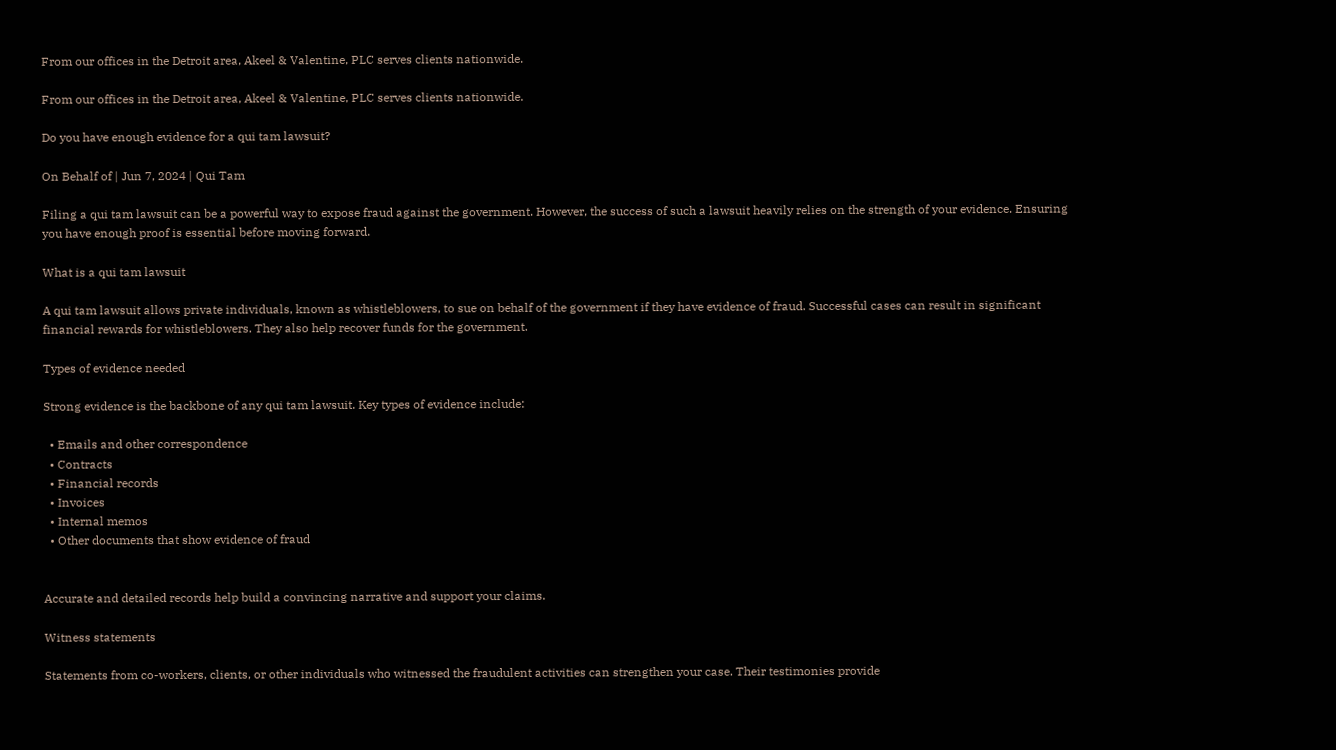From our offices in the Detroit area, Akeel & Valentine, PLC serves clients nationwide.

From our offices in the Detroit area, Akeel & Valentine, PLC serves clients nationwide.

Do you have enough evidence for a qui tam lawsuit?

On Behalf of | Jun 7, 2024 | Qui Tam

Filing a qui tam lawsuit can be a powerful way to expose fraud against the government. However, the success of such a lawsuit heavily relies on the strength of your evidence. Ensuring you have enough proof is essential before moving forward.

What is a qui tam lawsuit

A qui tam lawsuit allows private individuals, known as whistleblowers, to sue on behalf of the government if they have evidence of fraud. Successful cases can result in significant financial rewards for whistleblowers. They also help recover funds for the government.

Types of evidence needed

Strong evidence is the backbone of any qui tam lawsuit. Key types of evidence include:

  • Emails and other correspondence
  • Contracts
  • Financial records
  • Invoices
  • Internal memos
  • Other documents that show evidence of fraud


Accurate and detailed records help build a convincing narrative and support your claims.

Witness statements

Statements from co-workers, clients, or other individuals who witnessed the fraudulent activities can strengthen your case. Their testimonies provide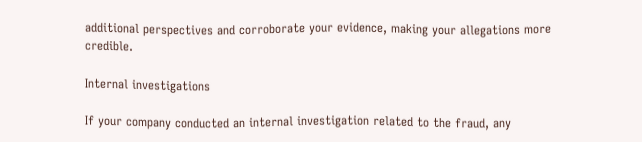additional perspectives and corroborate your evidence, making your allegations more credible.

Internal investigations

If your company conducted an internal investigation related to the fraud, any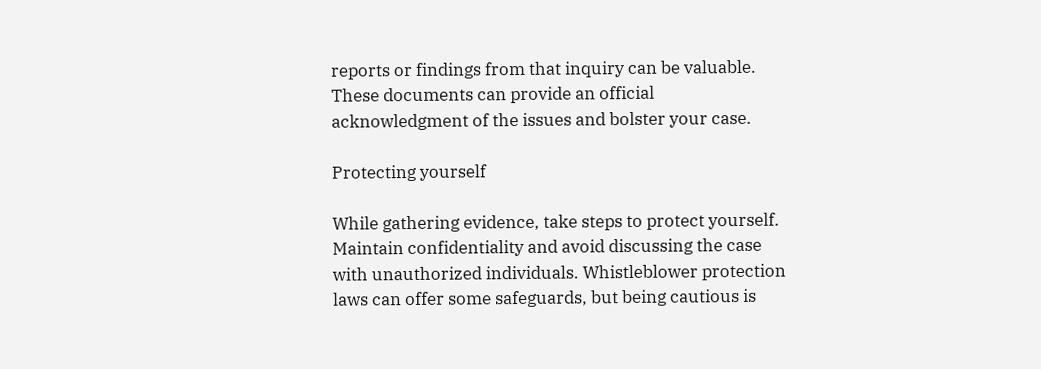reports or findings from that inquiry can be valuable. These documents can provide an official acknowledgment of the issues and bolster your case.

Protecting yourself

While gathering evidence, take steps to protect yourself. Maintain confidentiality and avoid discussing the case with unauthorized individuals. Whistleblower protection laws can offer some safeguards, but being cautious is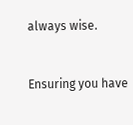always wise.


Ensuring you have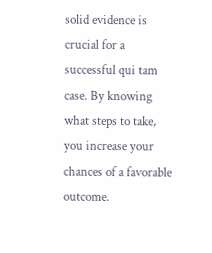solid evidence is crucial for a successful qui tam case. By knowing what steps to take, you increase your chances of a favorable outcome.